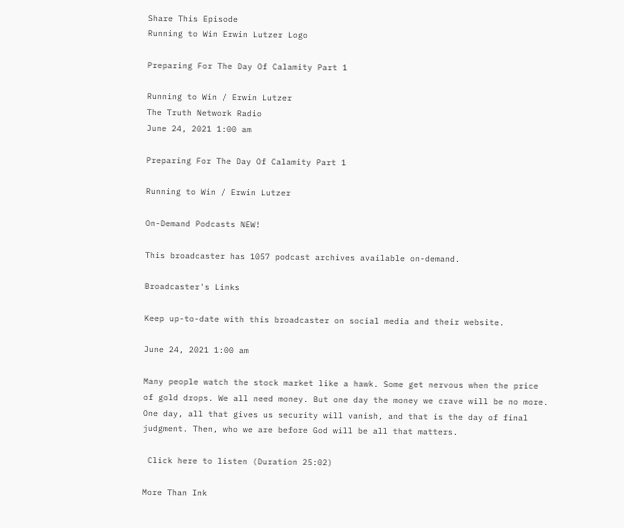Share This Episode
Running to Win Erwin Lutzer Logo

Preparing For The Day Of Calamity Part 1

Running to Win / Erwin Lutzer
The Truth Network Radio
June 24, 2021 1:00 am

Preparing For The Day Of Calamity Part 1

Running to Win / Erwin Lutzer

On-Demand Podcasts NEW!

This broadcaster has 1057 podcast archives available on-demand.

Broadcaster's Links

Keep up-to-date with this broadcaster on social media and their website.

June 24, 2021 1:00 am

Many people watch the stock market like a hawk. Some get nervous when the price of gold drops. We all need money. But one day the money we crave will be no more. One day, all that gives us security will vanish, and that is the day of final judgment. Then, who we are before God will be all that matters.

 Click here to listen (Duration 25:02)

More Than Ink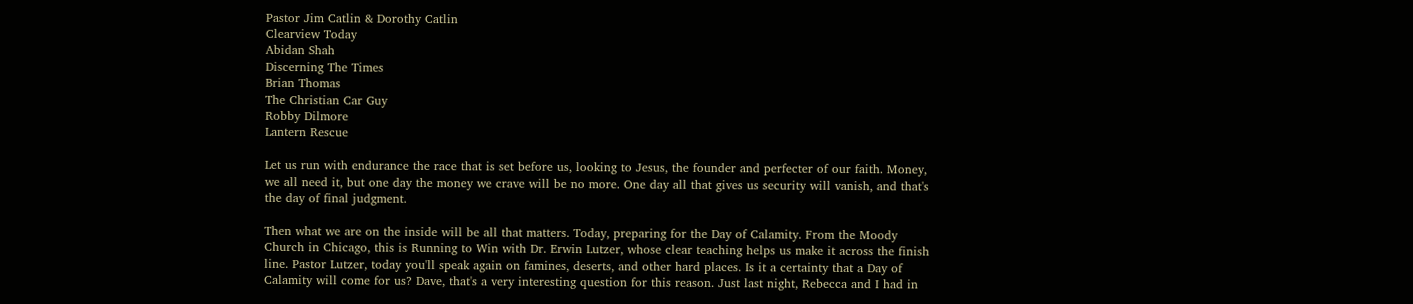Pastor Jim Catlin & Dorothy Catlin
Clearview Today
Abidan Shah
Discerning The Times
Brian Thomas
The Christian Car Guy
Robby Dilmore
Lantern Rescue

Let us run with endurance the race that is set before us, looking to Jesus, the founder and perfecter of our faith. Money, we all need it, but one day the money we crave will be no more. One day all that gives us security will vanish, and that's the day of final judgment.

Then what we are on the inside will be all that matters. Today, preparing for the Day of Calamity. From the Moody Church in Chicago, this is Running to Win with Dr. Erwin Lutzer, whose clear teaching helps us make it across the finish line. Pastor Lutzer, today you'll speak again on famines, deserts, and other hard places. Is it a certainty that a Day of Calamity will come for us? Dave, that's a very interesting question for this reason. Just last night, Rebecca and I had in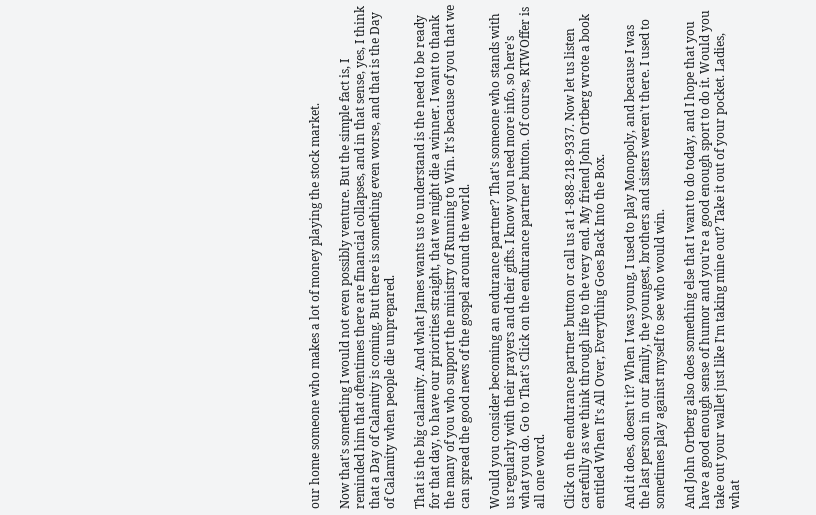our home someone who makes a lot of money playing the stock market.

Now that's something I would not even possibly venture. But the simple fact is, I reminded him that oftentimes there are financial collapses, and in that sense, yes, I think that a Day of Calamity is coming. But there is something even worse, and that is the Day of Calamity when people die unprepared.

That is the big calamity. And what James wants us to understand is the need to be ready for that day, to have our priorities straight, that we might die a winner. I want to thank the many of you who support the ministry of Running to Win. It's because of you that we can spread the good news of the gospel around the world.

Would you consider becoming an endurance partner? That's someone who stands with us regularly with their prayers and their gifts. I know you need more info, so here's what you do. Go to That's Click on the endurance partner button. Of course, RTWOffer is all one word.

Click on the endurance partner button or call us at 1-888-218-9337. Now let us listen carefully as we think through life to the very end. My friend John Ortberg wrote a book entitled When It's All Over, Everything Goes Back Into the Box.

And it does, doesn't it? When I was young, I used to play Monopoly, and because I was the last person in our family, the youngest, brothers and sisters weren't there. I used to sometimes play against myself to see who would win.

And John Ortberg also does something else that I want to do today, and I hope that you have a good enough sense of humor and you're a good enough sport to do it. Would you take out your wallet just like I'm taking mine out? Take it out of your pocket. Ladies, what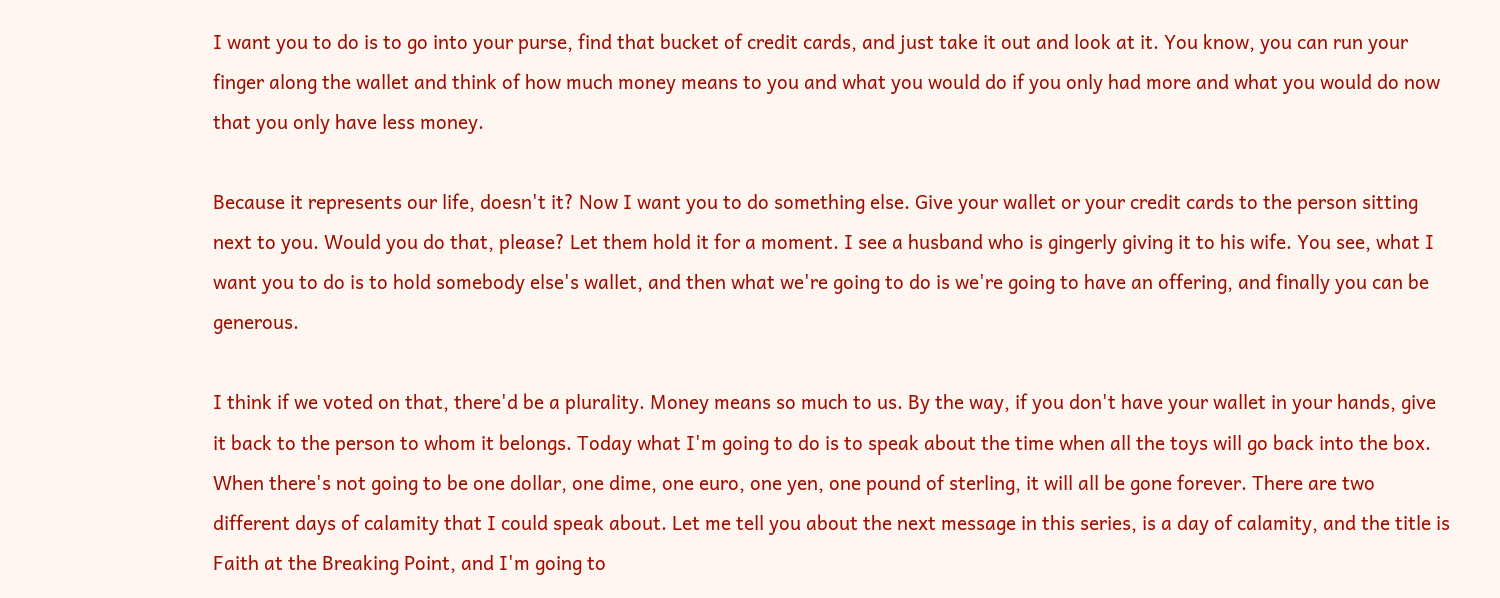I want you to do is to go into your purse, find that bucket of credit cards, and just take it out and look at it. You know, you can run your finger along the wallet and think of how much money means to you and what you would do if you only had more and what you would do now that you only have less money.

Because it represents our life, doesn't it? Now I want you to do something else. Give your wallet or your credit cards to the person sitting next to you. Would you do that, please? Let them hold it for a moment. I see a husband who is gingerly giving it to his wife. You see, what I want you to do is to hold somebody else's wallet, and then what we're going to do is we're going to have an offering, and finally you can be generous.

I think if we voted on that, there'd be a plurality. Money means so much to us. By the way, if you don't have your wallet in your hands, give it back to the person to whom it belongs. Today what I'm going to do is to speak about the time when all the toys will go back into the box. When there's not going to be one dollar, one dime, one euro, one yen, one pound of sterling, it will all be gone forever. There are two different days of calamity that I could speak about. Let me tell you about the next message in this series, is a day of calamity, and the title is Faith at the Breaking Point, and I'm going to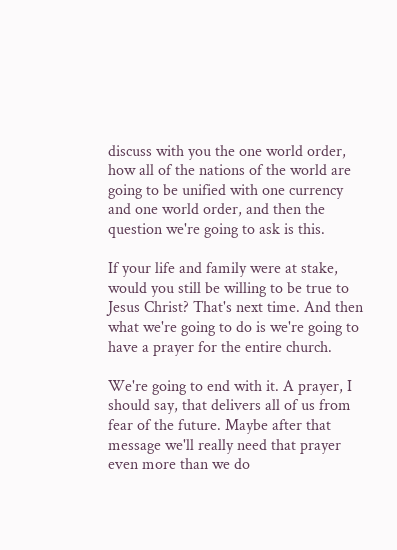discuss with you the one world order, how all of the nations of the world are going to be unified with one currency and one world order, and then the question we're going to ask is this.

If your life and family were at stake, would you still be willing to be true to Jesus Christ? That's next time. And then what we're going to do is we're going to have a prayer for the entire church.

We're going to end with it. A prayer, I should say, that delivers all of us from fear of the future. Maybe after that message we'll really need that prayer even more than we do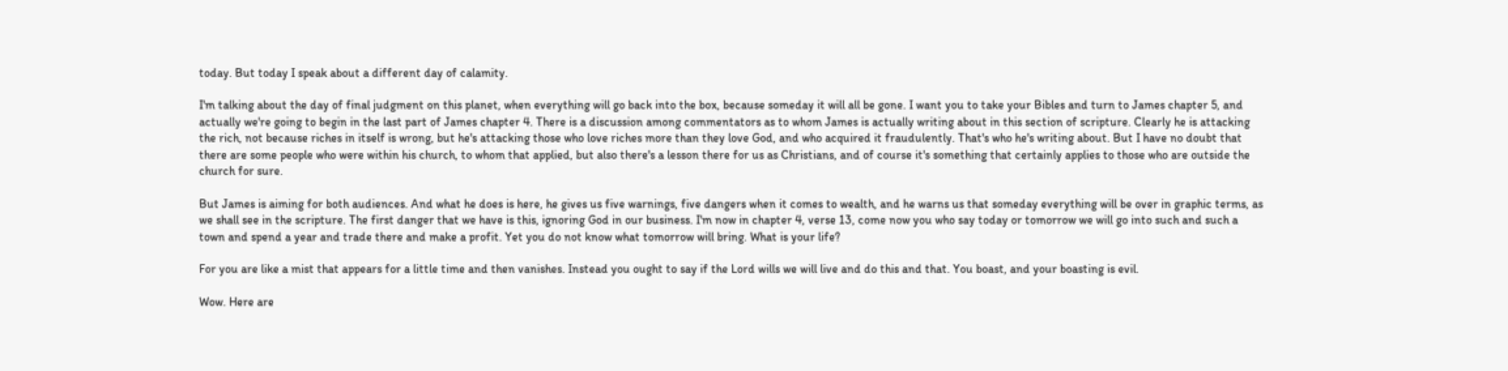today. But today I speak about a different day of calamity.

I'm talking about the day of final judgment on this planet, when everything will go back into the box, because someday it will all be gone. I want you to take your Bibles and turn to James chapter 5, and actually we're going to begin in the last part of James chapter 4. There is a discussion among commentators as to whom James is actually writing about in this section of scripture. Clearly he is attacking the rich, not because riches in itself is wrong, but he's attacking those who love riches more than they love God, and who acquired it fraudulently. That's who he's writing about. But I have no doubt that there are some people who were within his church, to whom that applied, but also there's a lesson there for us as Christians, and of course it's something that certainly applies to those who are outside the church for sure.

But James is aiming for both audiences. And what he does is here, he gives us five warnings, five dangers when it comes to wealth, and he warns us that someday everything will be over in graphic terms, as we shall see in the scripture. The first danger that we have is this, ignoring God in our business. I'm now in chapter 4, verse 13, come now you who say today or tomorrow we will go into such and such a town and spend a year and trade there and make a profit. Yet you do not know what tomorrow will bring. What is your life?

For you are like a mist that appears for a little time and then vanishes. Instead you ought to say if the Lord wills we will live and do this and that. You boast, and your boasting is evil.

Wow. Here are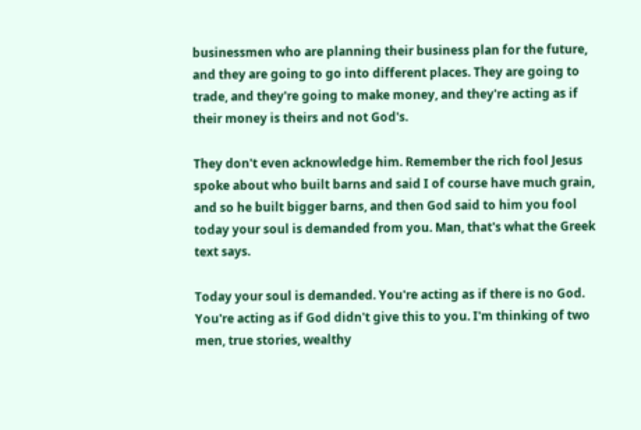businessmen who are planning their business plan for the future, and they are going to go into different places. They are going to trade, and they're going to make money, and they're acting as if their money is theirs and not God's.

They don't even acknowledge him. Remember the rich fool Jesus spoke about who built barns and said I of course have much grain, and so he built bigger barns, and then God said to him you fool today your soul is demanded from you. Man, that's what the Greek text says.

Today your soul is demanded. You're acting as if there is no God. You're acting as if God didn't give this to you. I'm thinking of two men, true stories, wealthy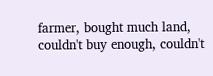farmer, bought much land, couldn't buy enough, couldn't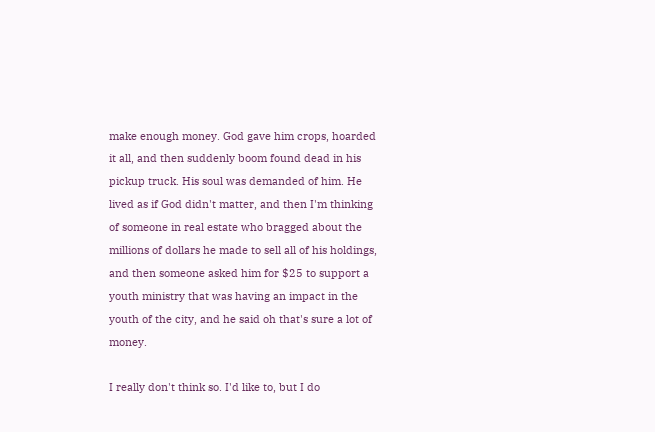make enough money. God gave him crops, hoarded it all, and then suddenly boom found dead in his pickup truck. His soul was demanded of him. He lived as if God didn't matter, and then I'm thinking of someone in real estate who bragged about the millions of dollars he made to sell all of his holdings, and then someone asked him for $25 to support a youth ministry that was having an impact in the youth of the city, and he said oh that's sure a lot of money.

I really don't think so. I'd like to, but I do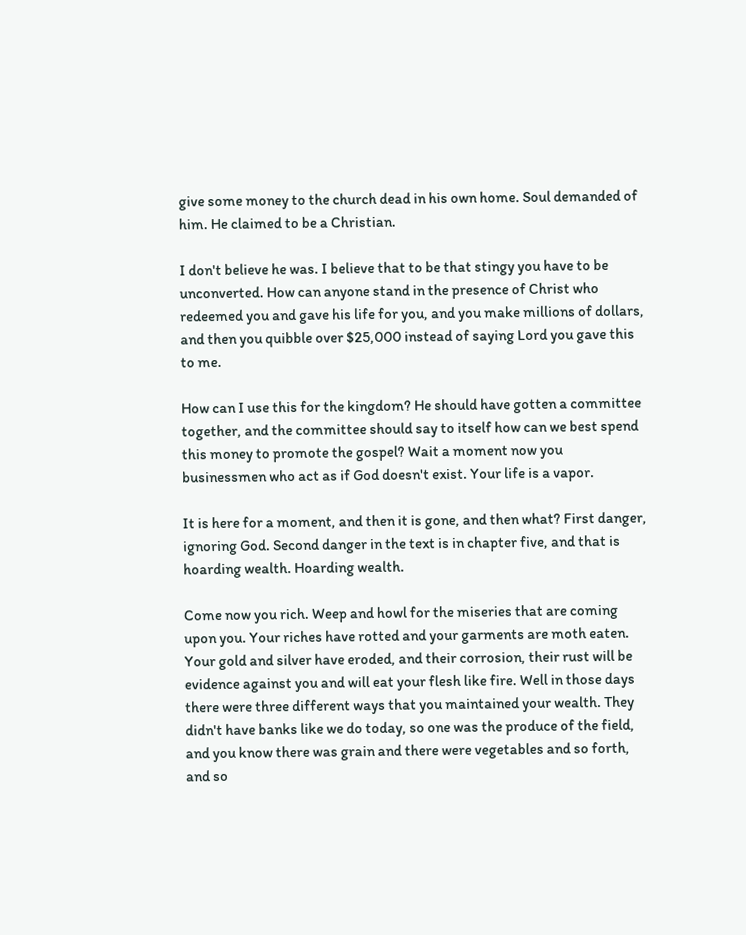give some money to the church dead in his own home. Soul demanded of him. He claimed to be a Christian.

I don't believe he was. I believe that to be that stingy you have to be unconverted. How can anyone stand in the presence of Christ who redeemed you and gave his life for you, and you make millions of dollars, and then you quibble over $25,000 instead of saying Lord you gave this to me.

How can I use this for the kingdom? He should have gotten a committee together, and the committee should say to itself how can we best spend this money to promote the gospel? Wait a moment now you businessmen who act as if God doesn't exist. Your life is a vapor.

It is here for a moment, and then it is gone, and then what? First danger, ignoring God. Second danger in the text is in chapter five, and that is hoarding wealth. Hoarding wealth.

Come now you rich. Weep and howl for the miseries that are coming upon you. Your riches have rotted and your garments are moth eaten. Your gold and silver have eroded, and their corrosion, their rust will be evidence against you and will eat your flesh like fire. Well in those days there were three different ways that you maintained your wealth. They didn't have banks like we do today, so one was the produce of the field, and you know there was grain and there were vegetables and so forth, and so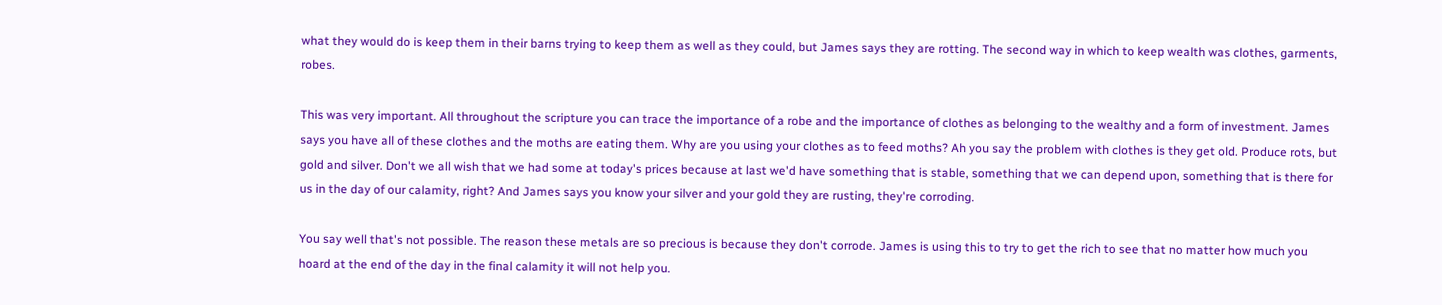what they would do is keep them in their barns trying to keep them as well as they could, but James says they are rotting. The second way in which to keep wealth was clothes, garments, robes.

This was very important. All throughout the scripture you can trace the importance of a robe and the importance of clothes as belonging to the wealthy and a form of investment. James says you have all of these clothes and the moths are eating them. Why are you using your clothes as to feed moths? Ah you say the problem with clothes is they get old. Produce rots, but gold and silver. Don't we all wish that we had some at today's prices because at last we'd have something that is stable, something that we can depend upon, something that is there for us in the day of our calamity, right? And James says you know your silver and your gold they are rusting, they're corroding.

You say well that's not possible. The reason these metals are so precious is because they don't corrode. James is using this to try to get the rich to see that no matter how much you hoard at the end of the day in the final calamity it will not help you.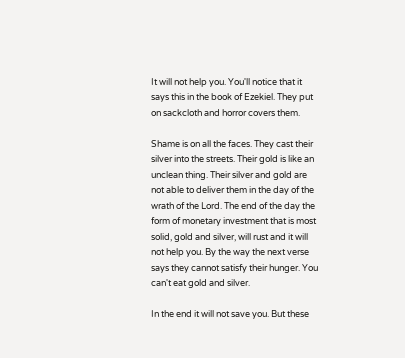It will not help you. You'll notice that it says this in the book of Ezekiel. They put on sackcloth and horror covers them.

Shame is on all the faces. They cast their silver into the streets. Their gold is like an unclean thing. Their silver and gold are not able to deliver them in the day of the wrath of the Lord. The end of the day the form of monetary investment that is most solid, gold and silver, will rust and it will not help you. By the way the next verse says they cannot satisfy their hunger. You can't eat gold and silver.

In the end it will not save you. But these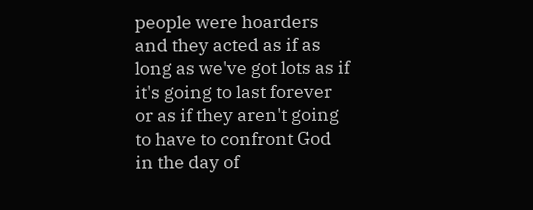people were hoarders and they acted as if as long as we've got lots as if it's going to last forever or as if they aren't going to have to confront God in the day of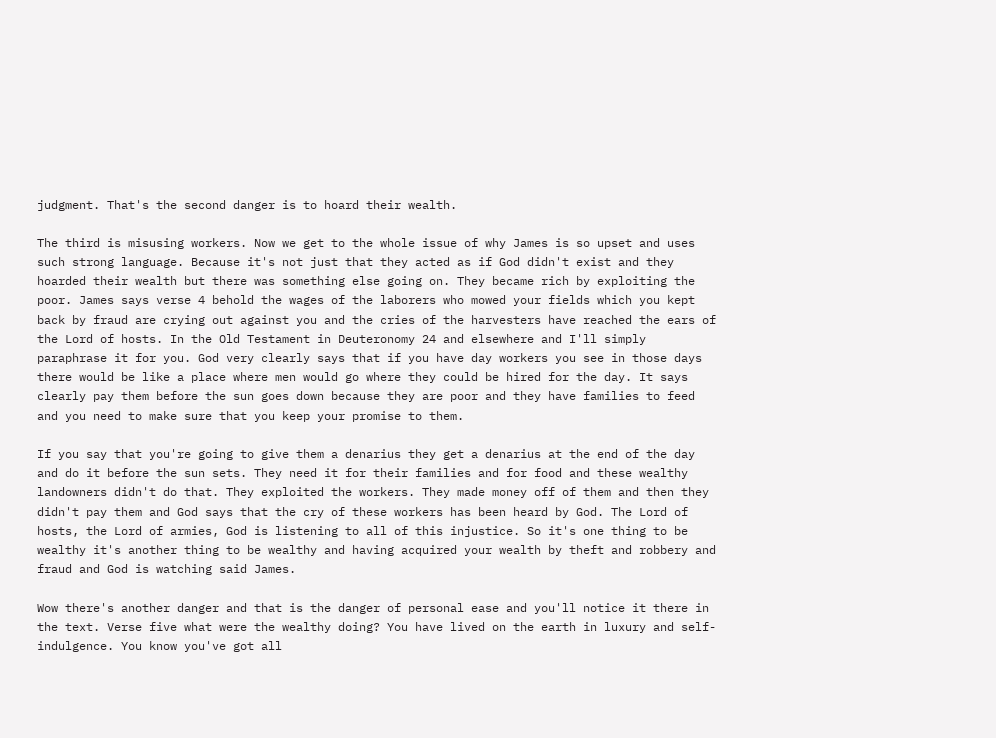judgment. That's the second danger is to hoard their wealth.

The third is misusing workers. Now we get to the whole issue of why James is so upset and uses such strong language. Because it's not just that they acted as if God didn't exist and they hoarded their wealth but there was something else going on. They became rich by exploiting the poor. James says verse 4 behold the wages of the laborers who mowed your fields which you kept back by fraud are crying out against you and the cries of the harvesters have reached the ears of the Lord of hosts. In the Old Testament in Deuteronomy 24 and elsewhere and I'll simply paraphrase it for you. God very clearly says that if you have day workers you see in those days there would be like a place where men would go where they could be hired for the day. It says clearly pay them before the sun goes down because they are poor and they have families to feed and you need to make sure that you keep your promise to them.

If you say that you're going to give them a denarius they get a denarius at the end of the day and do it before the sun sets. They need it for their families and for food and these wealthy landowners didn't do that. They exploited the workers. They made money off of them and then they didn't pay them and God says that the cry of these workers has been heard by God. The Lord of hosts, the Lord of armies, God is listening to all of this injustice. So it's one thing to be wealthy it's another thing to be wealthy and having acquired your wealth by theft and robbery and fraud and God is watching said James.

Wow there's another danger and that is the danger of personal ease and you'll notice it there in the text. Verse five what were the wealthy doing? You have lived on the earth in luxury and self-indulgence. You know you've got all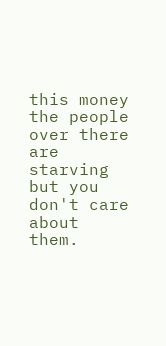this money the people over there are starving but you don't care about them.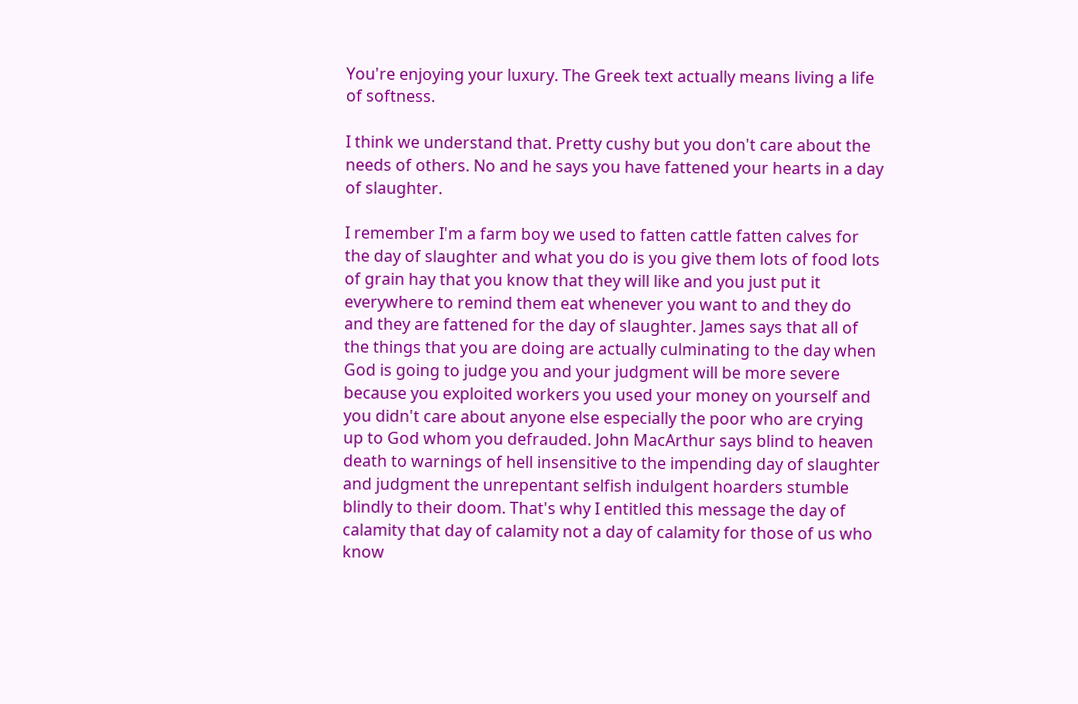You're enjoying your luxury. The Greek text actually means living a life of softness.

I think we understand that. Pretty cushy but you don't care about the needs of others. No and he says you have fattened your hearts in a day of slaughter.

I remember I'm a farm boy we used to fatten cattle fatten calves for the day of slaughter and what you do is you give them lots of food lots of grain hay that you know that they will like and you just put it everywhere to remind them eat whenever you want to and they do and they are fattened for the day of slaughter. James says that all of the things that you are doing are actually culminating to the day when God is going to judge you and your judgment will be more severe because you exploited workers you used your money on yourself and you didn't care about anyone else especially the poor who are crying up to God whom you defrauded. John MacArthur says blind to heaven death to warnings of hell insensitive to the impending day of slaughter and judgment the unrepentant selfish indulgent hoarders stumble blindly to their doom. That's why I entitled this message the day of calamity that day of calamity not a day of calamity for those of us who know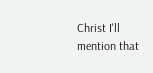Christ I'll mention that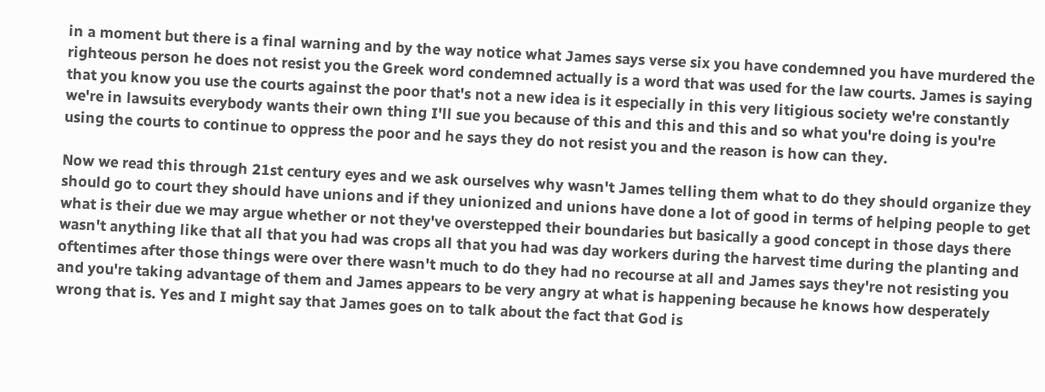in a moment but there is a final warning and by the way notice what James says verse six you have condemned you have murdered the righteous person he does not resist you the Greek word condemned actually is a word that was used for the law courts. James is saying that you know you use the courts against the poor that's not a new idea is it especially in this very litigious society we're constantly we're in lawsuits everybody wants their own thing I'll sue you because of this and this and this and so what you're doing is you're using the courts to continue to oppress the poor and he says they do not resist you and the reason is how can they.

Now we read this through 21st century eyes and we ask ourselves why wasn't James telling them what to do they should organize they should go to court they should have unions and if they unionized and unions have done a lot of good in terms of helping people to get what is their due we may argue whether or not they've overstepped their boundaries but basically a good concept in those days there wasn't anything like that all that you had was crops all that you had was day workers during the harvest time during the planting and oftentimes after those things were over there wasn't much to do they had no recourse at all and James says they're not resisting you and you're taking advantage of them and James appears to be very angry at what is happening because he knows how desperately wrong that is. Yes and I might say that James goes on to talk about the fact that God is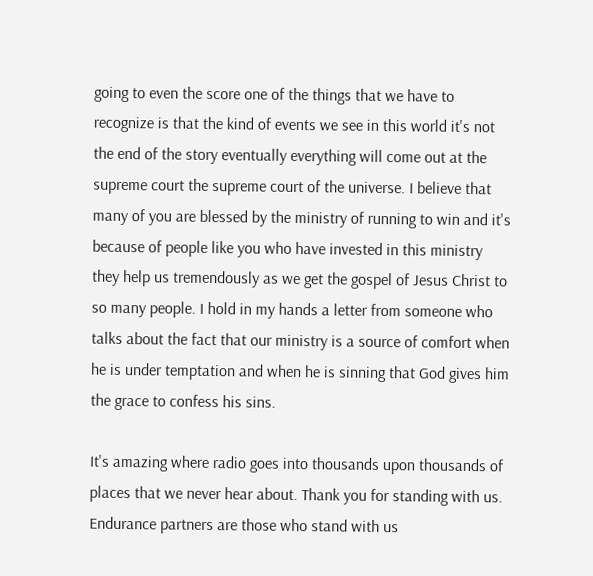going to even the score one of the things that we have to recognize is that the kind of events we see in this world it's not the end of the story eventually everything will come out at the supreme court the supreme court of the universe. I believe that many of you are blessed by the ministry of running to win and it's because of people like you who have invested in this ministry they help us tremendously as we get the gospel of Jesus Christ to so many people. I hold in my hands a letter from someone who talks about the fact that our ministry is a source of comfort when he is under temptation and when he is sinning that God gives him the grace to confess his sins.

It's amazing where radio goes into thousands upon thousands of places that we never hear about. Thank you for standing with us. Endurance partners are those who stand with us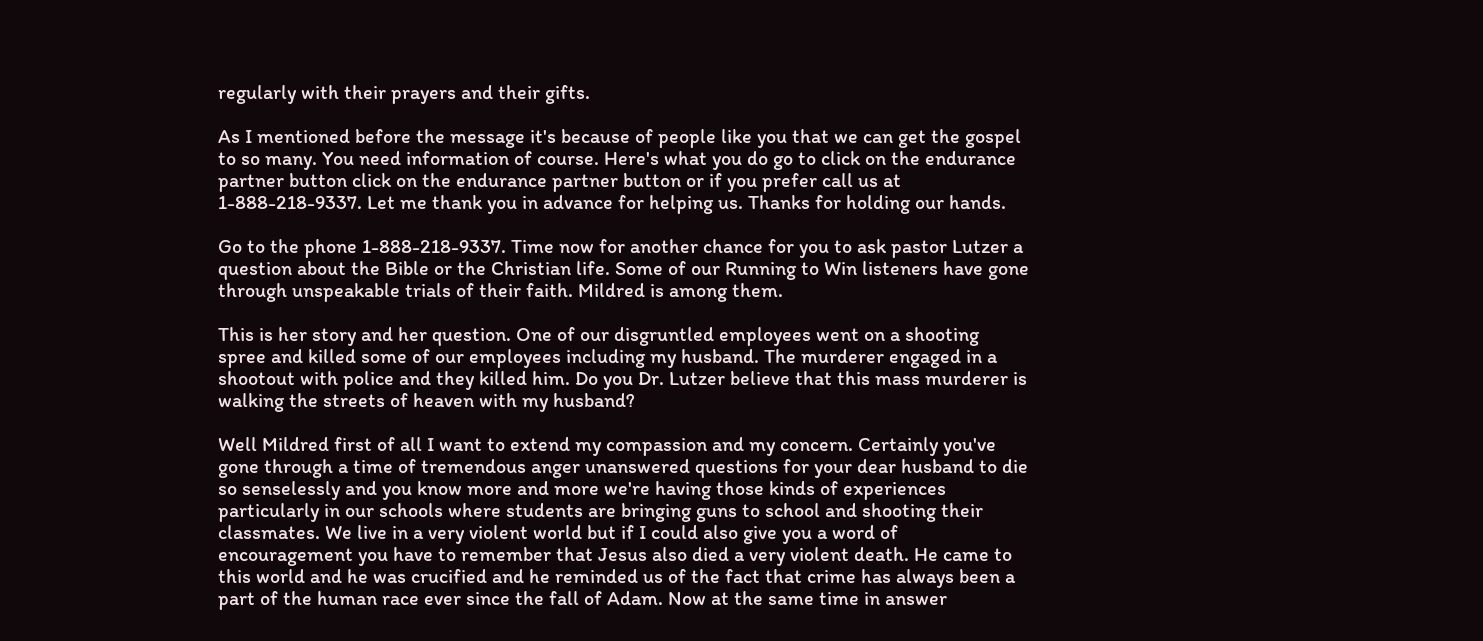regularly with their prayers and their gifts.

As I mentioned before the message it's because of people like you that we can get the gospel to so many. You need information of course. Here's what you do go to click on the endurance partner button click on the endurance partner button or if you prefer call us at 1-888-218-9337. Let me thank you in advance for helping us. Thanks for holding our hands.

Go to the phone 1-888-218-9337. Time now for another chance for you to ask pastor Lutzer a question about the Bible or the Christian life. Some of our Running to Win listeners have gone through unspeakable trials of their faith. Mildred is among them.

This is her story and her question. One of our disgruntled employees went on a shooting spree and killed some of our employees including my husband. The murderer engaged in a shootout with police and they killed him. Do you Dr. Lutzer believe that this mass murderer is walking the streets of heaven with my husband?

Well Mildred first of all I want to extend my compassion and my concern. Certainly you've gone through a time of tremendous anger unanswered questions for your dear husband to die so senselessly and you know more and more we're having those kinds of experiences particularly in our schools where students are bringing guns to school and shooting their classmates. We live in a very violent world but if I could also give you a word of encouragement you have to remember that Jesus also died a very violent death. He came to this world and he was crucified and he reminded us of the fact that crime has always been a part of the human race ever since the fall of Adam. Now at the same time in answer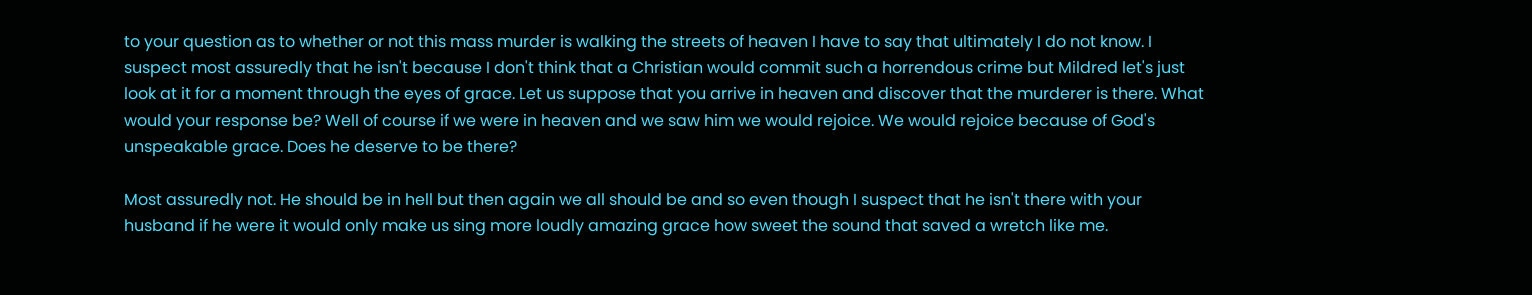to your question as to whether or not this mass murder is walking the streets of heaven I have to say that ultimately I do not know. I suspect most assuredly that he isn't because I don't think that a Christian would commit such a horrendous crime but Mildred let's just look at it for a moment through the eyes of grace. Let us suppose that you arrive in heaven and discover that the murderer is there. What would your response be? Well of course if we were in heaven and we saw him we would rejoice. We would rejoice because of God's unspeakable grace. Does he deserve to be there?

Most assuredly not. He should be in hell but then again we all should be and so even though I suspect that he isn't there with your husband if he were it would only make us sing more loudly amazing grace how sweet the sound that saved a wretch like me.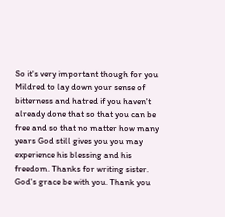So it's very important though for you Mildred to lay down your sense of bitterness and hatred if you haven't already done that so that you can be free and so that no matter how many years God still gives you you may experience his blessing and his freedom. Thanks for writing sister. God's grace be with you. Thank you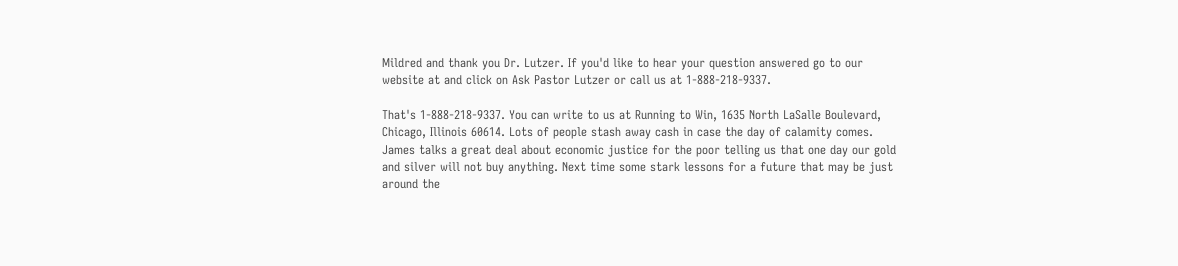Mildred and thank you Dr. Lutzer. If you'd like to hear your question answered go to our website at and click on Ask Pastor Lutzer or call us at 1-888-218-9337.

That's 1-888-218-9337. You can write to us at Running to Win, 1635 North LaSalle Boulevard, Chicago, Illinois 60614. Lots of people stash away cash in case the day of calamity comes. James talks a great deal about economic justice for the poor telling us that one day our gold and silver will not buy anything. Next time some stark lessons for a future that may be just around the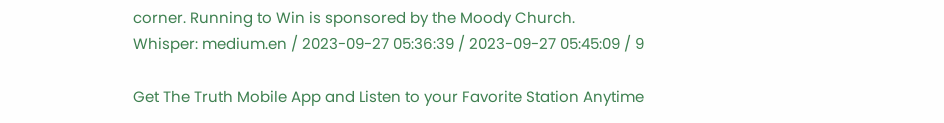corner. Running to Win is sponsored by the Moody Church.
Whisper: medium.en / 2023-09-27 05:36:39 / 2023-09-27 05:45:09 / 9

Get The Truth Mobile App and Listen to your Favorite Station Anytime